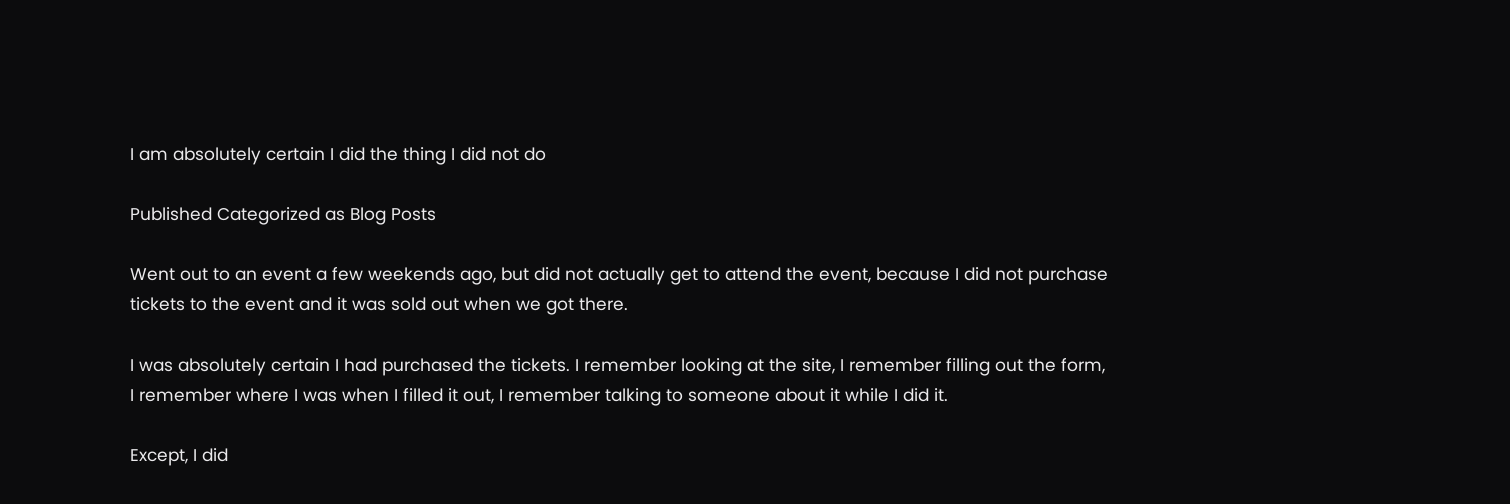I am absolutely certain I did the thing I did not do

Published Categorized as Blog Posts

Went out to an event a few weekends ago, but did not actually get to attend the event, because I did not purchase tickets to the event and it was sold out when we got there.

I was absolutely certain I had purchased the tickets. I remember looking at the site, I remember filling out the form, I remember where I was when I filled it out, I remember talking to someone about it while I did it.

Except, I did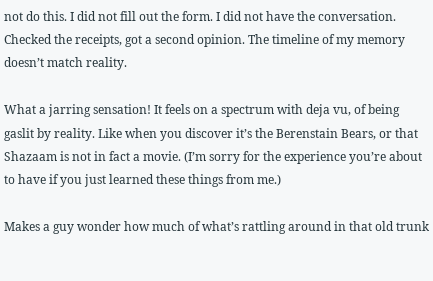not do this. I did not fill out the form. I did not have the conversation. Checked the receipts, got a second opinion. The timeline of my memory doesn’t match reality.

What a jarring sensation! It feels on a spectrum with deja vu, of being gaslit by reality. Like when you discover it’s the Berenstain Bears, or that Shazaam is not in fact a movie. (I’m sorry for the experience you’re about to have if you just learned these things from me.)

Makes a guy wonder how much of what’s rattling around in that old trunk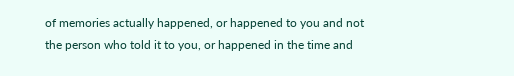of memories actually happened, or happened to you and not the person who told it to you, or happened in the time and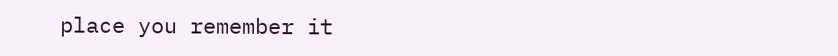place you remember it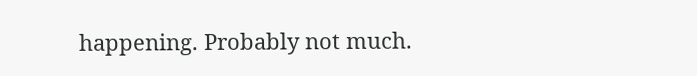happening. Probably not much.